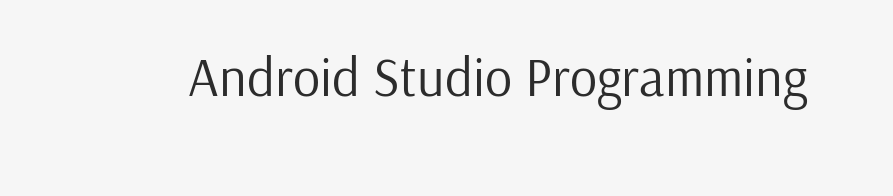Android Studio Programming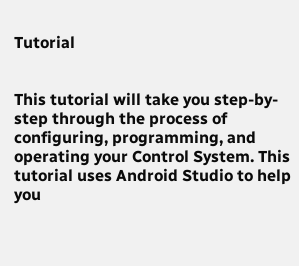Tutorial


This tutorial will take you step-by-step through the process of configuring, programming, and operating your Control System. This tutorial uses Android Studio to help you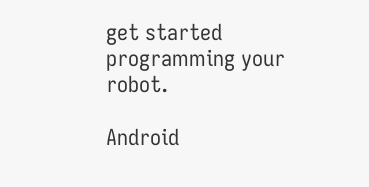get started programming your robot.

Android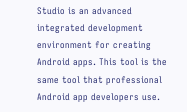Studio is an advanced integrated development environment for creating Android apps. This tool is the same tool that professional Android app developers use.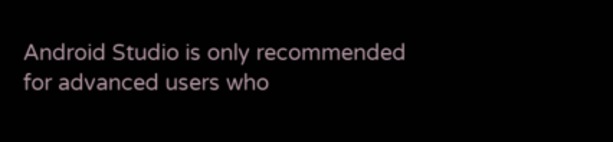Android Studio is only recommended for advanced users who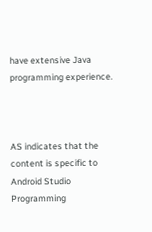have extensive Java programming experience.



AS indicates that the content is specific to Android Studio Programming